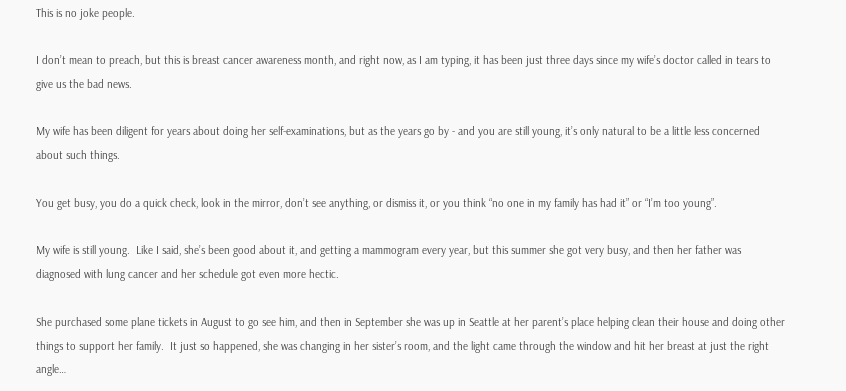This is no joke people.

I don’t mean to preach, but this is breast cancer awareness month, and right now, as I am typing, it has been just three days since my wife’s doctor called in tears to give us the bad news.

My wife has been diligent for years about doing her self-examinations, but as the years go by - and you are still young, it’s only natural to be a little less concerned about such things.

You get busy, you do a quick check, look in the mirror, don’t see anything, or dismiss it, or you think “no one in my family has had it” or “I’m too young”.

My wife is still young.  Like I said, she’s been good about it, and getting a mammogram every year, but this summer she got very busy, and then her father was diagnosed with lung cancer and her schedule got even more hectic.

She purchased some plane tickets in August to go see him, and then in September she was up in Seattle at her parent’s place helping clean their house and doing other things to support her family.  It just so happened, she was changing in her sister’s room, and the light came through the window and hit her breast at just the right angle…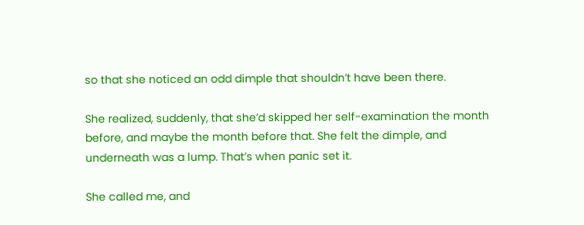so that she noticed an odd dimple that shouldn’t have been there.

She realized, suddenly, that she’d skipped her self-examination the month before, and maybe the month before that. She felt the dimple, and underneath was a lump. That’s when panic set it.

She called me, and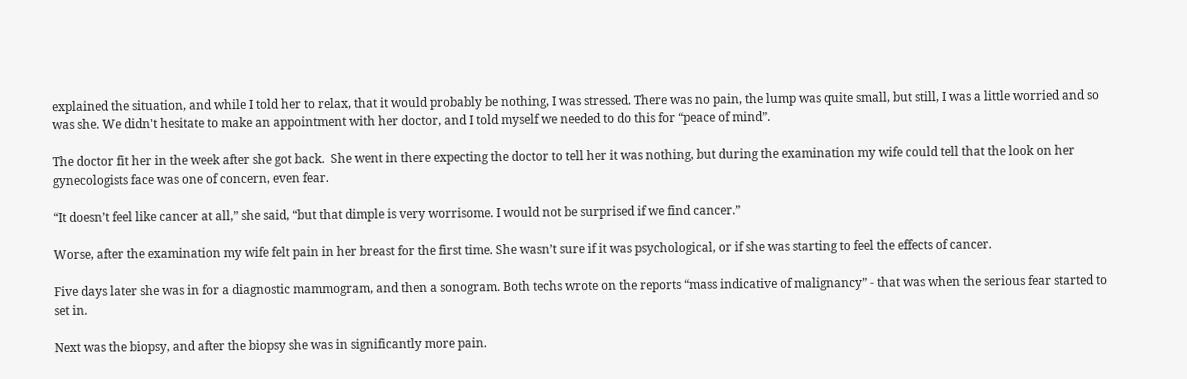explained the situation, and while I told her to relax, that it would probably be nothing, I was stressed. There was no pain, the lump was quite small, but still, I was a little worried and so was she. We didn't hesitate to make an appointment with her doctor, and I told myself we needed to do this for “peace of mind”.

The doctor fit her in the week after she got back.  She went in there expecting the doctor to tell her it was nothing, but during the examination my wife could tell that the look on her gynecologists face was one of concern, even fear.

“It doesn’t feel like cancer at all,” she said, “but that dimple is very worrisome. I would not be surprised if we find cancer.”

Worse, after the examination my wife felt pain in her breast for the first time. She wasn’t sure if it was psychological, or if she was starting to feel the effects of cancer.

Five days later she was in for a diagnostic mammogram, and then a sonogram. Both techs wrote on the reports “mass indicative of malignancy” - that was when the serious fear started to set in.

Next was the biopsy, and after the biopsy she was in significantly more pain.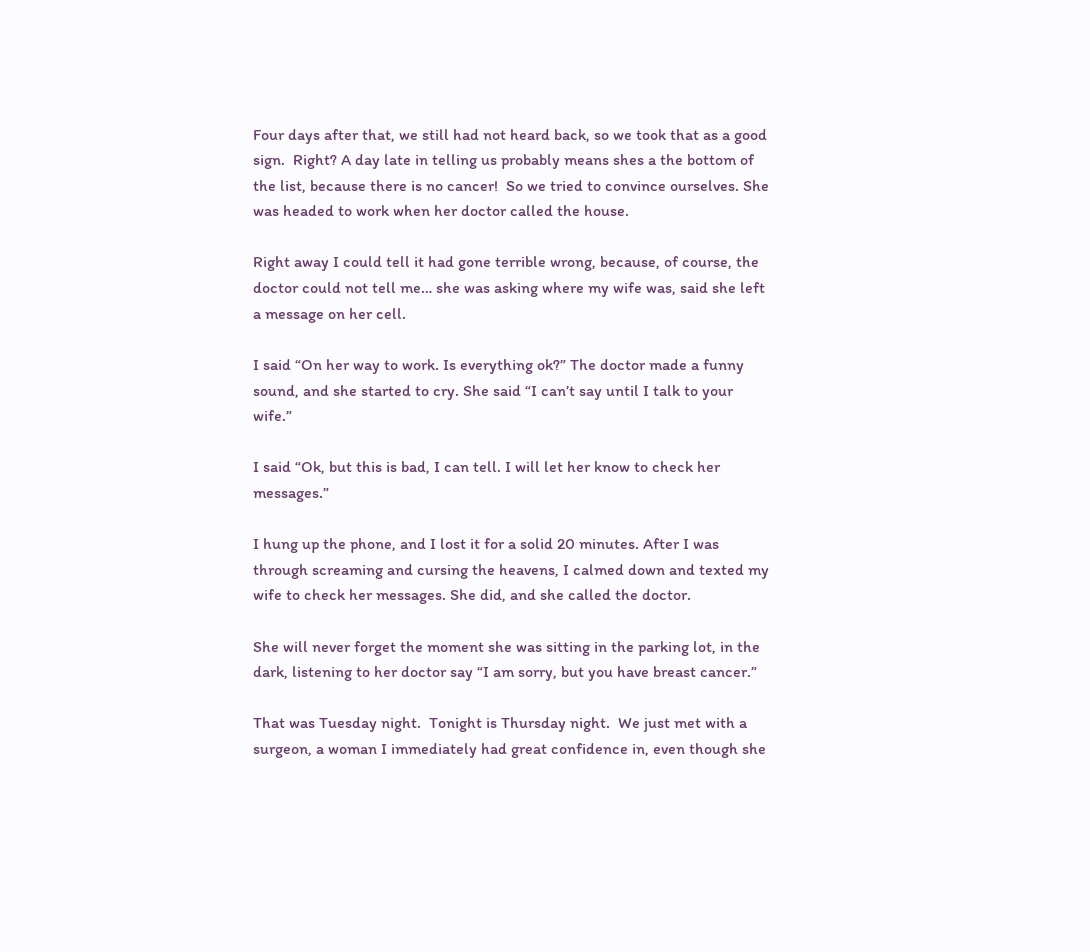Four days after that, we still had not heard back, so we took that as a good sign.  Right? A day late in telling us probably means shes a the bottom of the list, because there is no cancer!  So we tried to convince ourselves. She was headed to work when her doctor called the house.

Right away I could tell it had gone terrible wrong, because, of course, the doctor could not tell me… she was asking where my wife was, said she left a message on her cell.

I said “On her way to work. Is everything ok?” The doctor made a funny sound, and she started to cry. She said “I can’t say until I talk to your wife.”

I said “Ok, but this is bad, I can tell. I will let her know to check her messages.”

I hung up the phone, and I lost it for a solid 20 minutes. After I was through screaming and cursing the heavens, I calmed down and texted my wife to check her messages. She did, and she called the doctor.

She will never forget the moment she was sitting in the parking lot, in the dark, listening to her doctor say “I am sorry, but you have breast cancer.”

That was Tuesday night.  Tonight is Thursday night.  We just met with a surgeon, a woman I immediately had great confidence in, even though she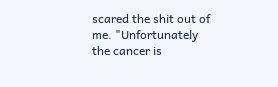scared the shit out of me. "Unfortunately the cancer is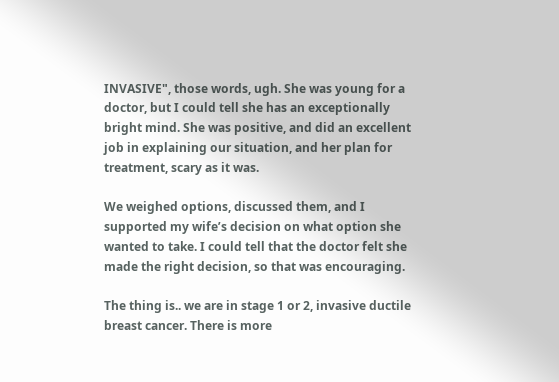INVASIVE", those words, ugh. She was young for a doctor, but I could tell she has an exceptionally bright mind. She was positive, and did an excellent job in explaining our situation, and her plan for treatment, scary as it was.

We weighed options, discussed them, and I supported my wife’s decision on what option she wanted to take. I could tell that the doctor felt she made the right decision, so that was encouraging.

The thing is.. we are in stage 1 or 2, invasive ductile breast cancer. There is more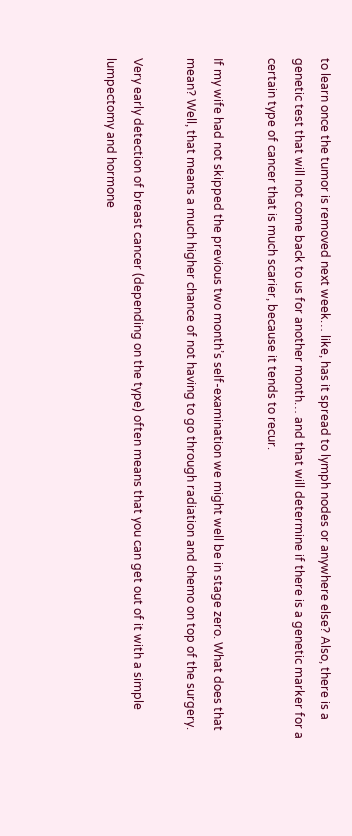to learn once the tumor is removed next week… like, has it spread to lymph nodes or anywhere else? Also, there is a genetic test that will not come back to us for another month… and that will determine if there is a genetic marker for a certain type of cancer that is much scarier, because it tends to recur.

If my wife had not skipped the previous two month’s self-examination we might well be in stage zero. What does that mean? Well, that means a much higher chance of not having to go through radiation and chemo on top of the surgery.

Very early detection of breast cancer (depending on the type) often means that you can get out of it with a simple lumpectomy and hormone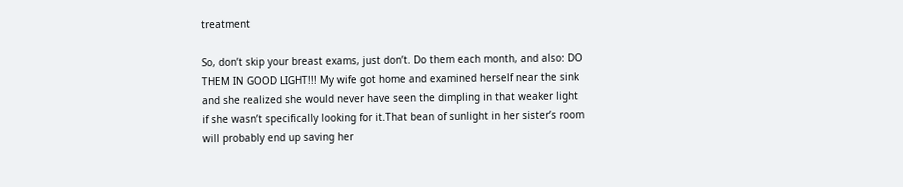treatment

So, don’t skip your breast exams, just don’t. Do them each month, and also: DO THEM IN GOOD LIGHT!!! My wife got home and examined herself near the sink and she realized she would never have seen the dimpling in that weaker light if she wasn’t specifically looking for it.That bean of sunlight in her sister’s room will probably end up saving her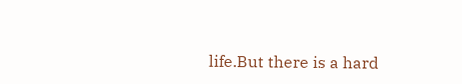life.But there is a hard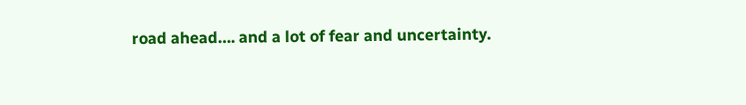road ahead…. and a lot of fear and uncertainty.